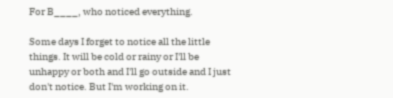For B____, who noticed everything.

Some days I forget to notice all the little things. It will be cold or rainy or I'll be unhappy or both and I'll go outside and I just don't notice. But I'm working on it.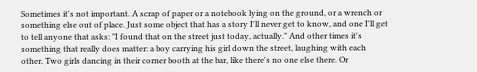Sometimes it's not important. A scrap of paper or a notebook lying on the ground, or a wrench or something else out of place. Just some object that has a story I'll never get to know, and one I'll get to tell anyone that asks: "I found that on the street just today, actually." And other times it's something that really does matter: a boy carrying his girl down the street, laughing with each other. Two girls dancing in their corner booth at the bar, like there's no one else there. Or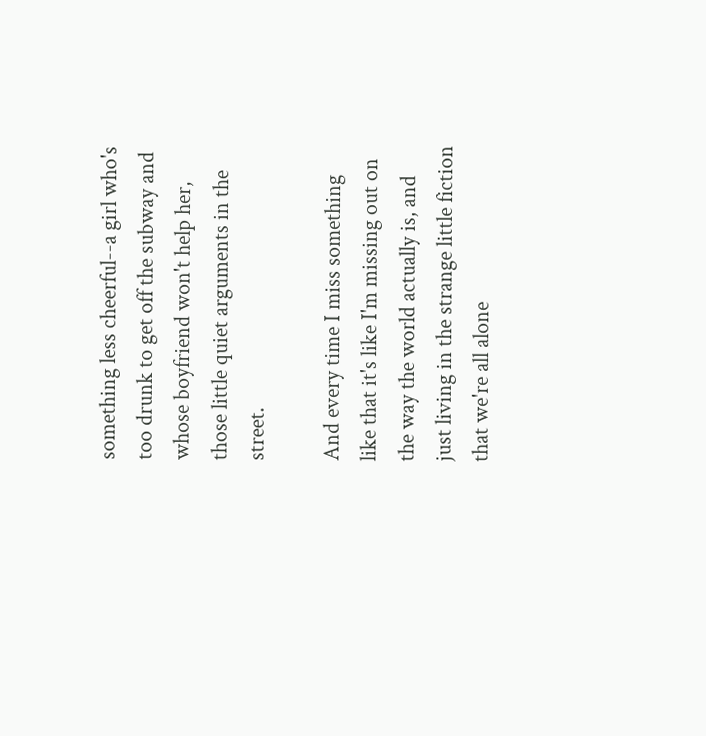something less cheerful--a girl who's too drunk to get off the subway and whose boyfriend won't help her, those little quiet arguments in the street.

And every time I miss something like that it's like I'm missing out on the way the world actually is, and just living in the strange little fiction that we're all alone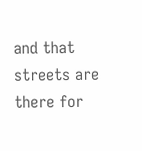and that streets are there for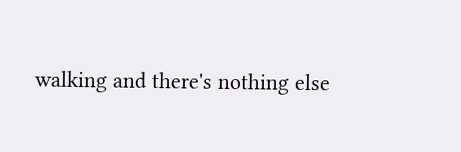walking and there's nothing else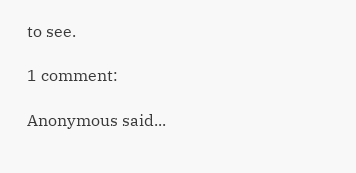to see.

1 comment:

Anonymous said...